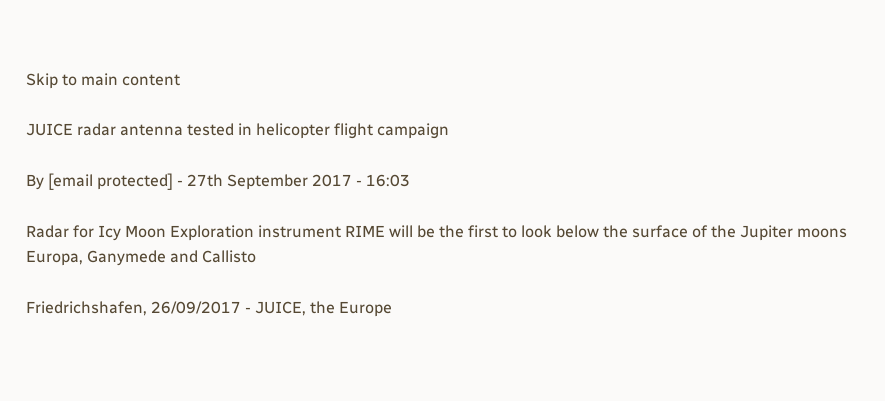Skip to main content

JUICE radar antenna tested in helicopter flight campaign

By [email protected] - 27th September 2017 - 16:03

Radar for Icy Moon Exploration instrument RIME will be the first to look below the surface of the Jupiter moons Europa, Ganymede and Callisto

Friedrichshafen, 26/09/2017 - JUICE, the Europe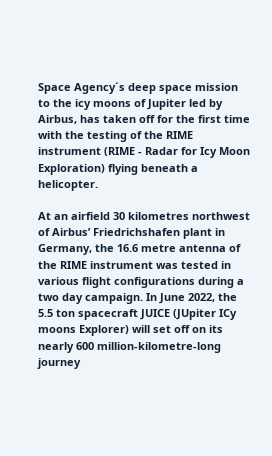Space Agency´s deep space mission to the icy moons of Jupiter led by Airbus, has taken off for the first time with the testing of the RIME instrument (RIME - Radar for Icy Moon Exploration) flying beneath a helicopter.

At an airfield 30 kilometres northwest of Airbus’ Friedrichshafen plant in Germany, the 16.6 metre antenna of the RIME instrument was tested in various flight configurations during a two day campaign. In June 2022, the 5.5 ton spacecraft JUICE (JUpiter ICy moons Explorer) will set off on its nearly 600 million-kilometre-long journey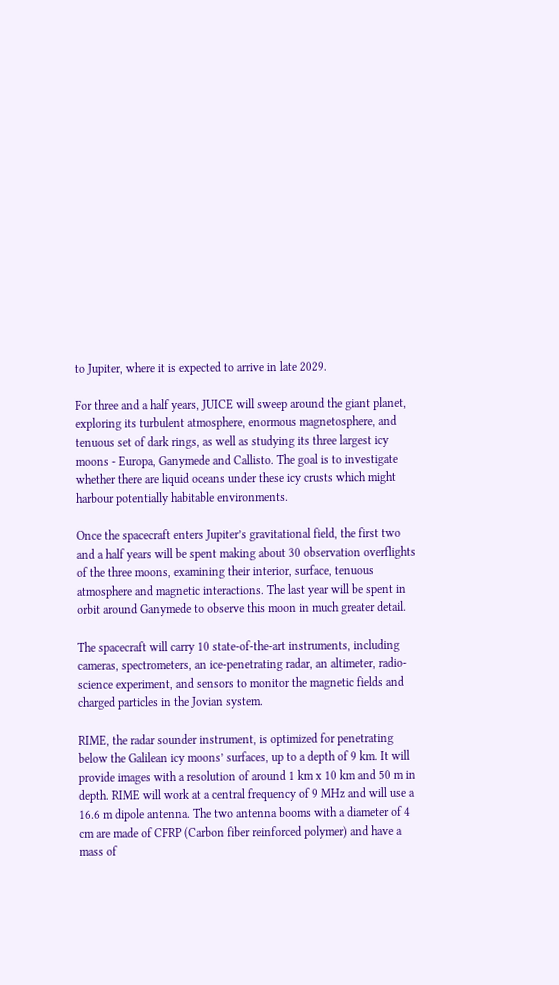to Jupiter, where it is expected to arrive in late 2029.

For three and a half years, JUICE will sweep around the giant planet, exploring its turbulent atmosphere, enormous magnetosphere, and tenuous set of dark rings, as well as studying its three largest icy moons - Europa, Ganymede and Callisto. The goal is to investigate whether there are liquid oceans under these icy crusts which might harbour potentially habitable environments.

Once the spacecraft enters Jupiter’s gravitational field, the first two and a half years will be spent making about 30 observation overflights of the three moons, examining their interior, surface, tenuous atmosphere and magnetic interactions. The last year will be spent in orbit around Ganymede to observe this moon in much greater detail.

The spacecraft will carry 10 state-of-the-art instruments, including cameras, spectrometers, an ice-penetrating radar, an altimeter, radio-science experiment, and sensors to monitor the magnetic fields and charged particles in the Jovian system.

RIME, the radar sounder instrument, is optimized for penetrating below the Galilean icy moons’ surfaces, up to a depth of 9 km. It will provide images with a resolution of around 1 km x 10 km and 50 m in depth. RIME will work at a central frequency of 9 MHz and will use a 16.6 m dipole antenna. The two antenna booms with a diameter of 4 cm are made of CFRP (Carbon fiber reinforced polymer) and have a mass of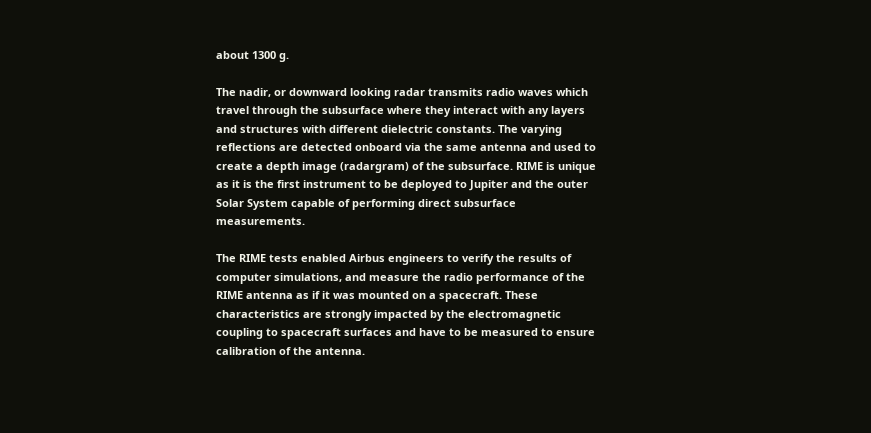about 1300 g.

The nadir, or downward looking radar transmits radio waves which travel through the subsurface where they interact with any layers and structures with different dielectric constants. The varying reflections are detected onboard via the same antenna and used to create a depth image (radargram) of the subsurface. RIME is unique as it is the first instrument to be deployed to Jupiter and the outer Solar System capable of performing direct subsurface measurements.

The RIME tests enabled Airbus engineers to verify the results of computer simulations, and measure the radio performance of the RIME antenna as if it was mounted on a spacecraft. These characteristics are strongly impacted by the electromagnetic coupling to spacecraft surfaces and have to be measured to ensure calibration of the antenna.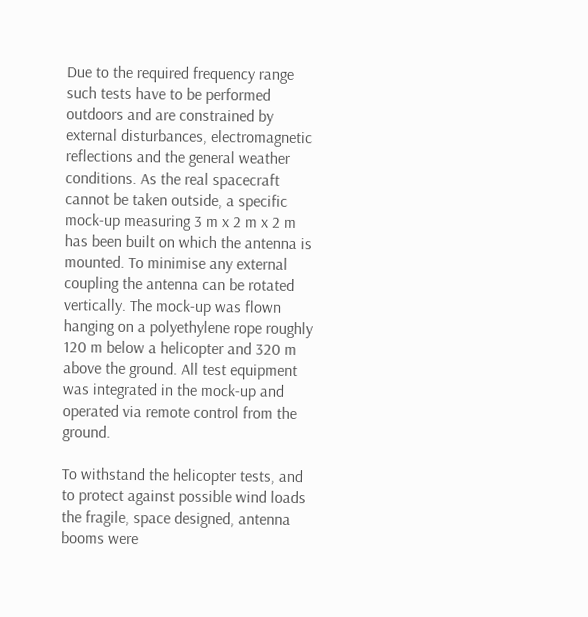Due to the required frequency range such tests have to be performed outdoors and are constrained by external disturbances, electromagnetic reflections and the general weather conditions. As the real spacecraft cannot be taken outside, a specific mock-up measuring 3 m x 2 m x 2 m has been built on which the antenna is mounted. To minimise any external coupling the antenna can be rotated vertically. The mock-up was flown hanging on a polyethylene rope roughly 120 m below a helicopter and 320 m above the ground. All test equipment was integrated in the mock-up and operated via remote control from the ground.

To withstand the helicopter tests, and to protect against possible wind loads the fragile, space designed, antenna booms were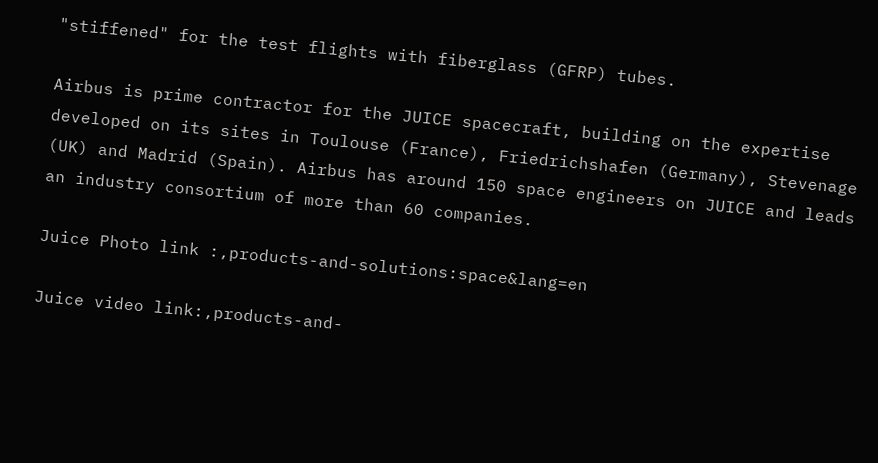"stiffened" for the test flights with fiberglass (GFRP) tubes.

Airbus is prime contractor for the JUICE spacecraft, building on the expertise developed on its sites in Toulouse (France), Friedrichshafen (Germany), Stevenage (UK) and Madrid (Spain). Airbus has around 150 space engineers on JUICE and leads an industry consortium of more than 60 companies.

Juice Photo link :,products-and-solutions:space&lang=en

Juice video link:,products-and-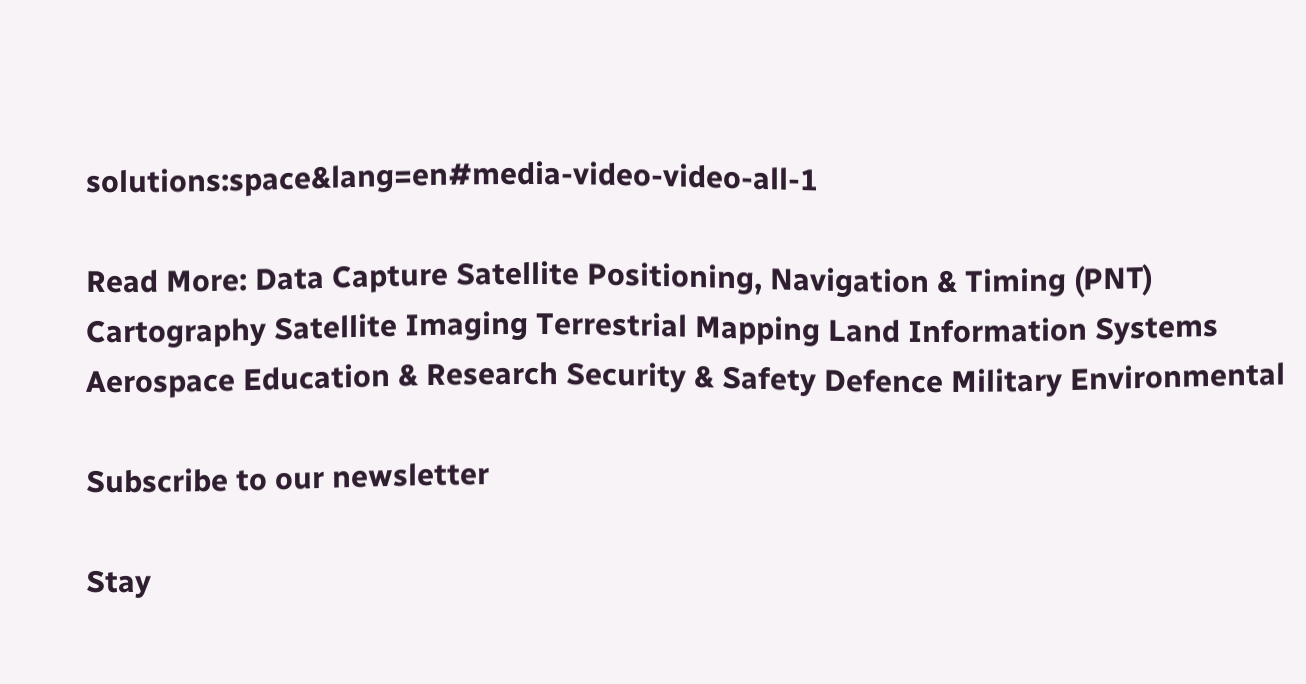solutions:space&lang=en#media-video-video-all-1

Read More: Data Capture Satellite Positioning, Navigation & Timing (PNT) Cartography Satellite Imaging Terrestrial Mapping Land Information Systems Aerospace Education & Research Security & Safety Defence Military Environmental

Subscribe to our newsletter

Stay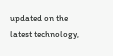updated on the latest technology,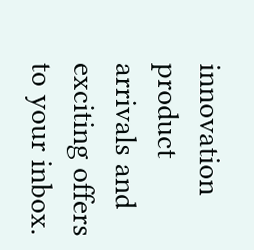innovation product arrivals and exciting offers to your inbox.